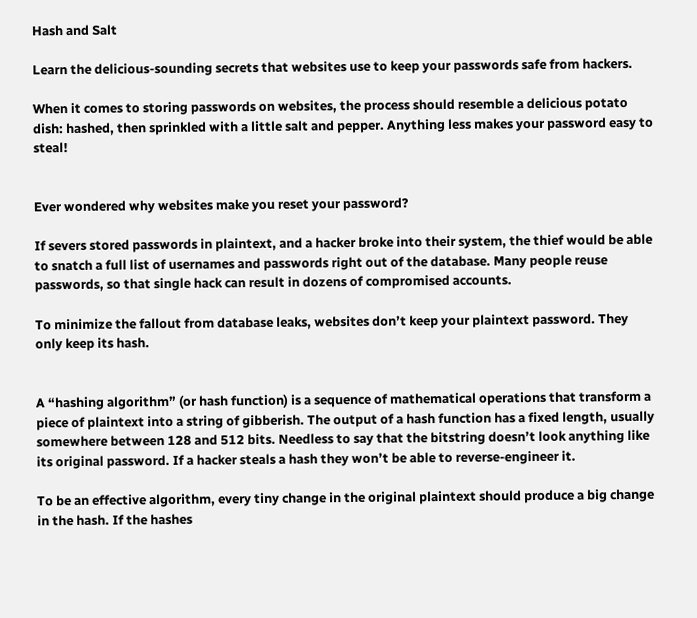Hash and Salt

Learn the delicious-sounding secrets that websites use to keep your passwords safe from hackers.

When it comes to storing passwords on websites, the process should resemble a delicious potato dish: hashed, then sprinkled with a little salt and pepper. Anything less makes your password easy to steal!


Ever wondered why websites make you reset your password?

If severs stored passwords in plaintext, and a hacker broke into their system, the thief would be able to snatch a full list of usernames and passwords right out of the database. Many people reuse passwords, so that single hack can result in dozens of compromised accounts.

To minimize the fallout from database leaks, websites don’t keep your plaintext password. They only keep its hash.


A “hashing algorithm” (or hash function) is a sequence of mathematical operations that transform a piece of plaintext into a string of gibberish. The output of a hash function has a fixed length, usually somewhere between 128 and 512 bits. Needless to say that the bitstring doesn’t look anything like its original password. If a hacker steals a hash they won’t be able to reverse-engineer it.

To be an effective algorithm, every tiny change in the original plaintext should produce a big change in the hash. If the hashes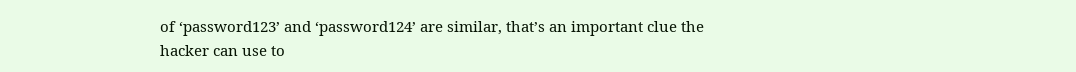of ‘password123’ and ‘password124’ are similar, that’s an important clue the hacker can use to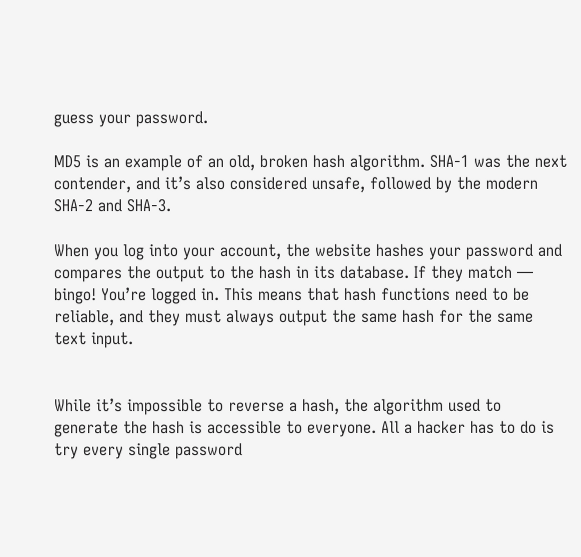guess your password.

MD5 is an example of an old, broken hash algorithm. SHA-1 was the next contender, and it’s also considered unsafe, followed by the modern SHA-2 and SHA-3.

When you log into your account, the website hashes your password and compares the output to the hash in its database. If they match — bingo! You’re logged in. This means that hash functions need to be reliable, and they must always output the same hash for the same text input.


While it’s impossible to reverse a hash, the algorithm used to generate the hash is accessible to everyone. All a hacker has to do is try every single password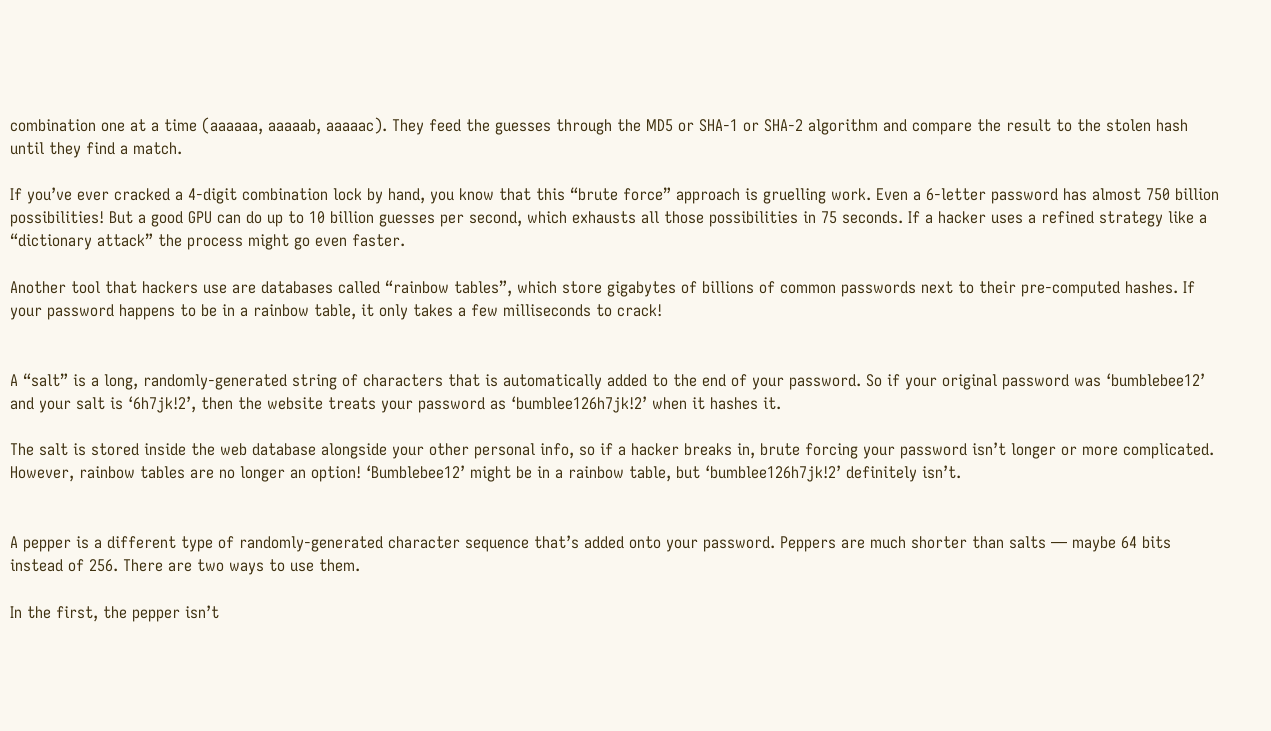combination one at a time (aaaaaa, aaaaab, aaaaac). They feed the guesses through the MD5 or SHA-1 or SHA-2 algorithm and compare the result to the stolen hash until they find a match.

If you’ve ever cracked a 4-digit combination lock by hand, you know that this “brute force” approach is gruelling work. Even a 6-letter password has almost 750 billion possibilities! But a good GPU can do up to 10 billion guesses per second, which exhausts all those possibilities in 75 seconds. If a hacker uses a refined strategy like a “dictionary attack” the process might go even faster.

Another tool that hackers use are databases called “rainbow tables”, which store gigabytes of billions of common passwords next to their pre-computed hashes. If your password happens to be in a rainbow table, it only takes a few milliseconds to crack!


A “salt” is a long, randomly-generated string of characters that is automatically added to the end of your password. So if your original password was ‘bumblebee12’ and your salt is ‘6h7jk!2’, then the website treats your password as ‘bumblee126h7jk!2’ when it hashes it.

The salt is stored inside the web database alongside your other personal info, so if a hacker breaks in, brute forcing your password isn’t longer or more complicated. However, rainbow tables are no longer an option! ‘Bumblebee12’ might be in a rainbow table, but ‘bumblee126h7jk!2’ definitely isn’t.


A pepper is a different type of randomly-generated character sequence that’s added onto your password. Peppers are much shorter than salts — maybe 64 bits instead of 256. There are two ways to use them.

In the first, the pepper isn’t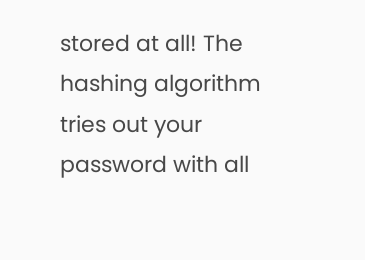stored at all! The hashing algorithm tries out your password with all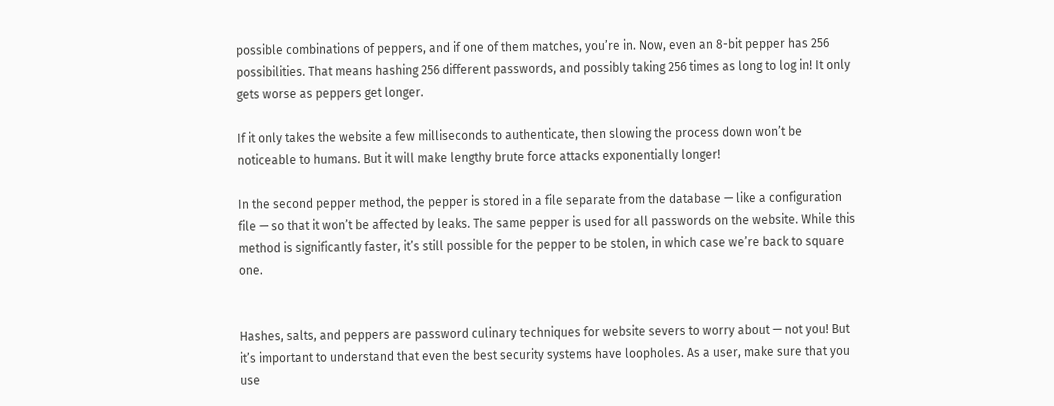possible combinations of peppers, and if one of them matches, you’re in. Now, even an 8-bit pepper has 256 possibilities. That means hashing 256 different passwords, and possibly taking 256 times as long to log in! It only gets worse as peppers get longer.

If it only takes the website a few milliseconds to authenticate, then slowing the process down won’t be noticeable to humans. But it will make lengthy brute force attacks exponentially longer!

In the second pepper method, the pepper is stored in a file separate from the database — like a configuration file — so that it won’t be affected by leaks. The same pepper is used for all passwords on the website. While this method is significantly faster, it’s still possible for the pepper to be stolen, in which case we’re back to square one.


Hashes, salts, and peppers are password culinary techniques for website severs to worry about — not you! But it’s important to understand that even the best security systems have loopholes. As a user, make sure that you use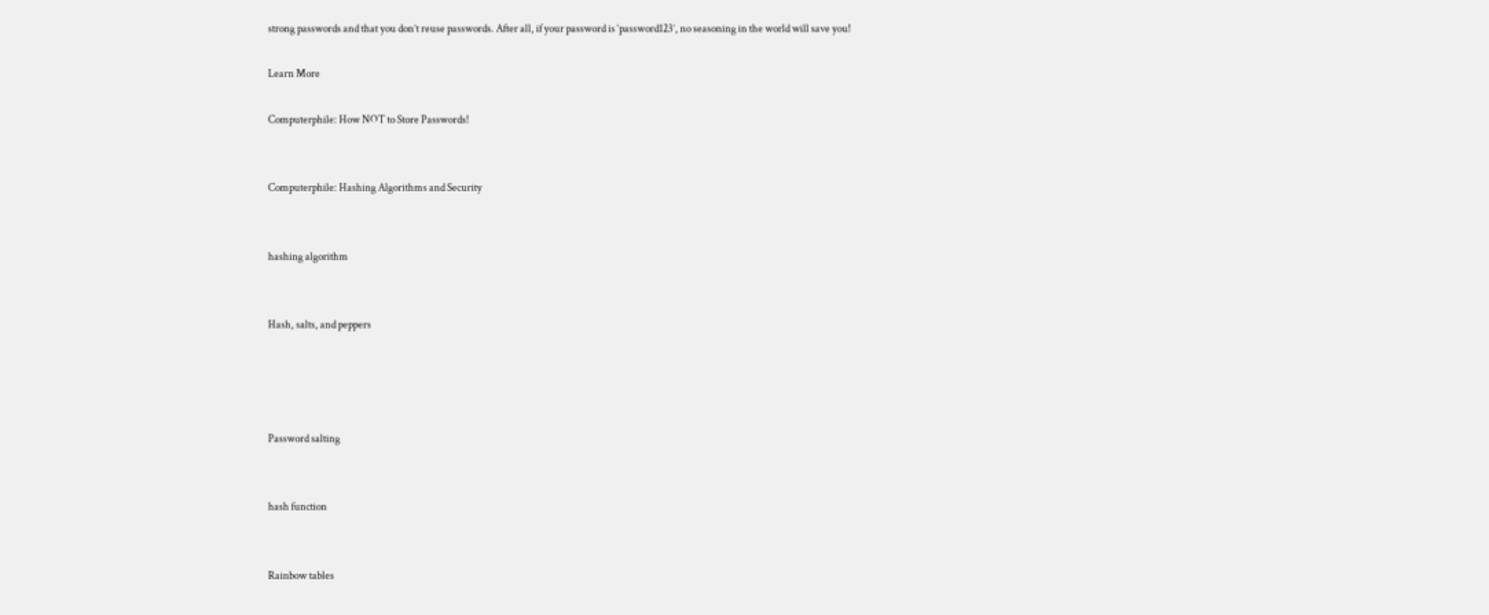strong passwords and that you don’t reuse passwords. After all, if your password is ‘password123’, no seasoning in the world will save you!

Learn More

Computerphile: How NOT to Store Passwords!


Computerphile: Hashing Algorithms and Security


hashing algorithm


Hash, salts, and peppers




Password salting


hash function


Rainbow tables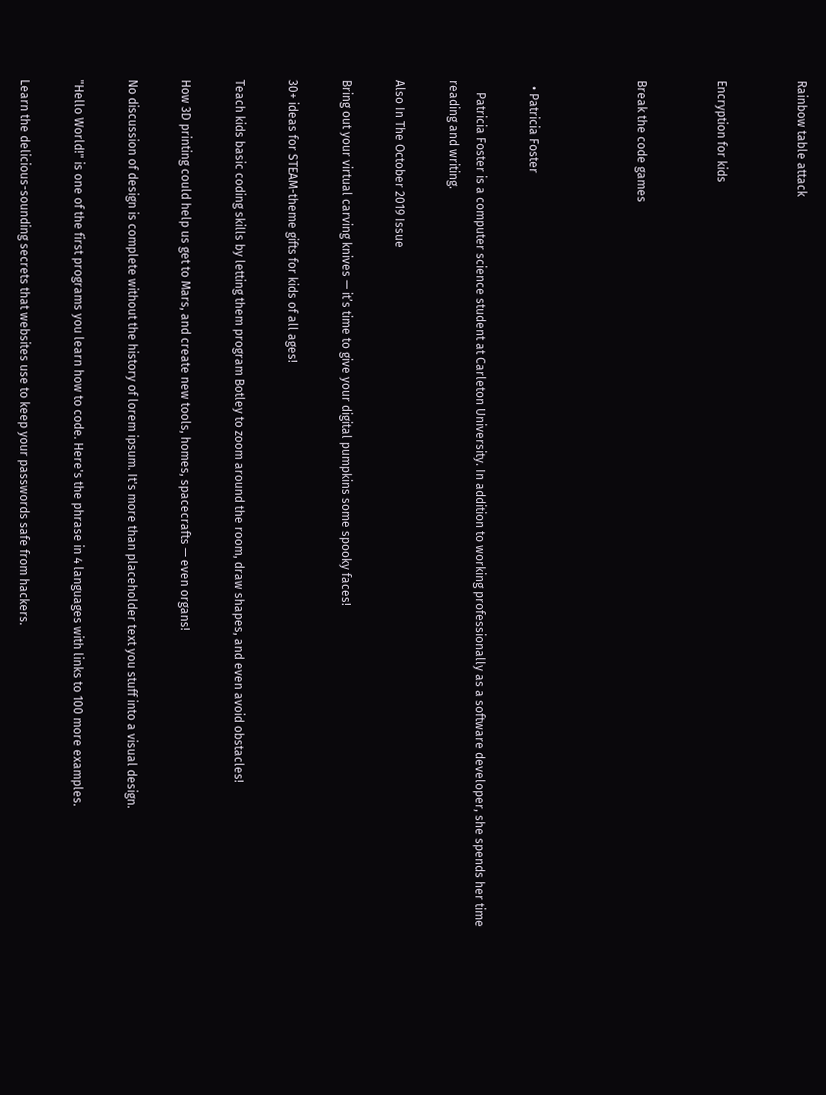Rainbow table attack


Encryption for kids


Break the code games



  • Patricia Foster

    Patricia Foster is a computer science student at Carleton University. In addition to working professionally as a software developer, she spends her time reading and writing.

Also In The October 2019 Issue

Bring out your virtual carving knives — it’s time to give your digital pumpkins some spooky faces!

30+ ideas for STEAM-theme gifts for kids of all ages!

Teach kids basic coding skills by letting them program Botley to zoom around the room, draw shapes, and even avoid obstacles!

How 3D printing could help us get to Mars, and create new tools, homes, spacecrafts — even organs!

No discussion of design is complete without the history of lorem ipsum. It's more than placeholder text you stuff into a visual design.

"Hello World!" is one of the first programs you learn how to code. Here's the phrase in 4 languages with links to 100 more examples.

Learn the delicious-sounding secrets that websites use to keep your passwords safe from hackers.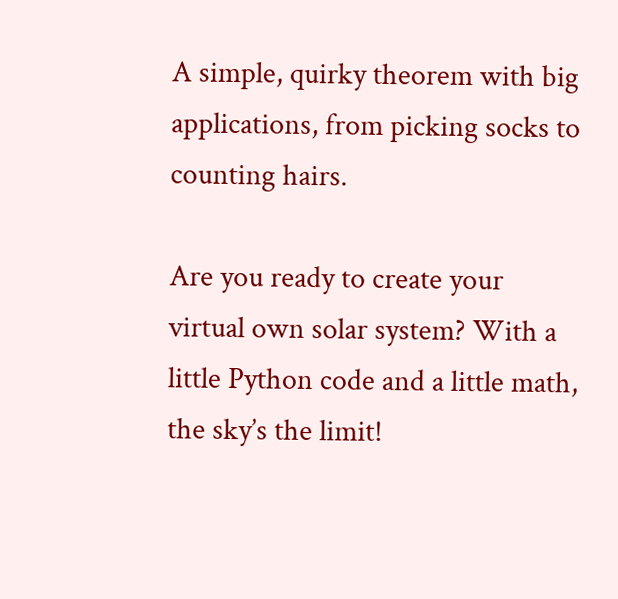A simple, quirky theorem with big applications, from picking socks to counting hairs.

Are you ready to create your virtual own solar system? With a little Python code and a little math, the sky’s the limit!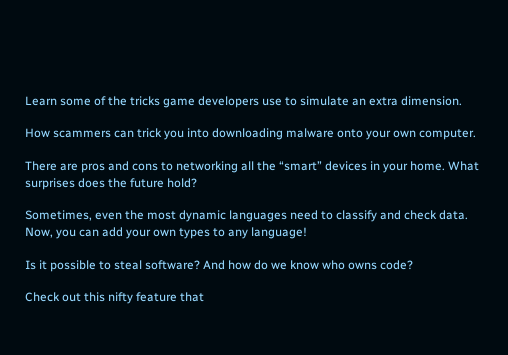Learn some of the tricks game developers use to simulate an extra dimension.

How scammers can trick you into downloading malware onto your own computer.

There are pros and cons to networking all the “smart” devices in your home. What surprises does the future hold?

Sometimes, even the most dynamic languages need to classify and check data. Now, you can add your own types to any language!

Is it possible to steal software? And how do we know who owns code?

Check out this nifty feature that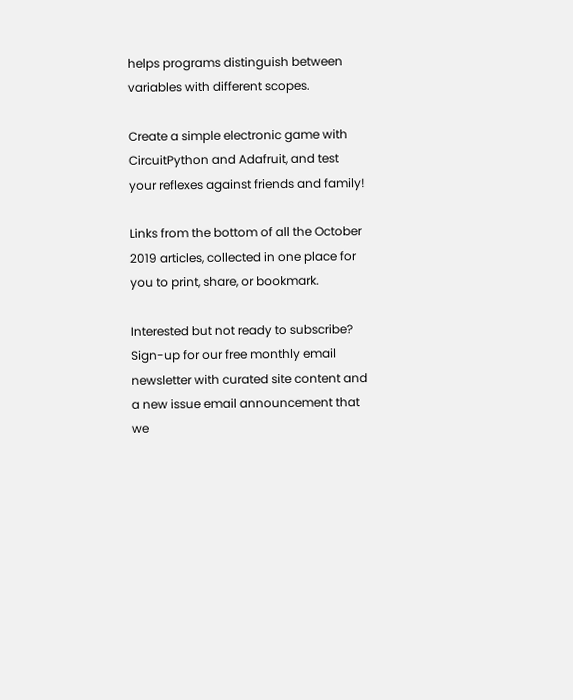helps programs distinguish between variables with different scopes.

Create a simple electronic game with CircuitPython and Adafruit, and test your reflexes against friends and family!

Links from the bottom of all the October 2019 articles, collected in one place for you to print, share, or bookmark.

Interested but not ready to subscribe? Sign-up for our free monthly email newsletter with curated site content and a new issue email announcement that we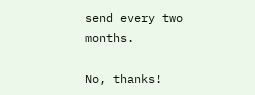send every two months.

No, thanks!